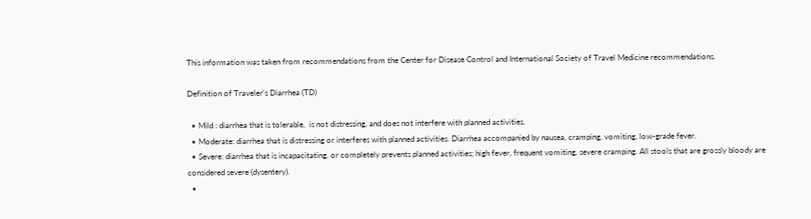This information was taken from recommendations from the Center for Disease Control and International Society of Travel Medicine recommendations.

Definition of Traveler’s Diarrhea (TD)

  • Mild : diarrhea that is tolerable,  is not distressing, and does not interfere with planned activities.
  • Moderate: diarrhea that is distressing or interferes with planned activities. Diarrhea accompanied by nausea, cramping, vomiting, low-grade fever.
  • Severe: diarrhea that is incapacitating, or completely prevents planned activities; high fever, frequent vomiting, severe cramping. All stools that are grossly bloody are considered severe (dysentery).
  •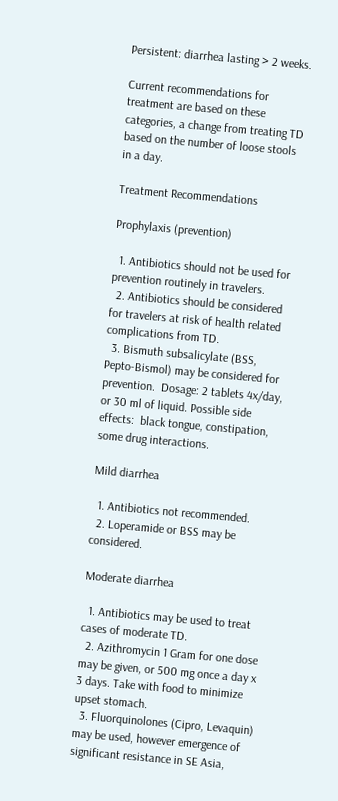Persistent: diarrhea lasting > 2 weeks.

Current recommendations for treatment are based on these categories, a change from treating TD based on the number of loose stools in a day.

Treatment Recommendations

Prophylaxis (prevention)

  1. Antibiotics should not be used for prevention routinely in travelers.
  2. Antibiotics should be considered for travelers at risk of health related complications from TD.
  3. Bismuth subsalicylate (BSS, Pepto-Bismol) may be considered for prevention.  Dosage: 2 tablets 4x/day, or 30 ml of liquid. Possible side effects:  black tongue, constipation, some drug interactions.

Mild diarrhea

  1. Antibiotics not recommended.
  2. Loperamide or BSS may be considered.

Moderate diarrhea

  1. Antibiotics may be used to treat cases of moderate TD.
  2. Azithromycin 1 Gram for one dose may be given, or 500 mg once a day x 3 days. Take with food to minimize upset stomach.
  3. Fluorquinolones (Cipro, Levaquin) may be used, however emergence of significant resistance in SE Asia,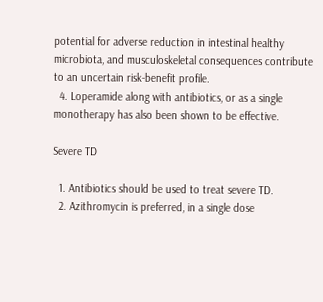potential for adverse reduction in intestinal healthy microbiota, and musculoskeletal consequences contribute to an uncertain risk-benefit profile.
  4. Loperamide along with antibiotics, or as a single monotherapy has also been shown to be effective.

Severe TD

  1. Antibiotics should be used to treat severe TD.
  2. Azithromycin is preferred, in a single dose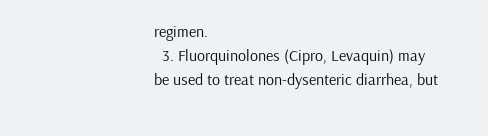regimen.
  3. Fluorquinolones (Cipro, Levaquin) may be used to treat non-dysenteric diarrhea, but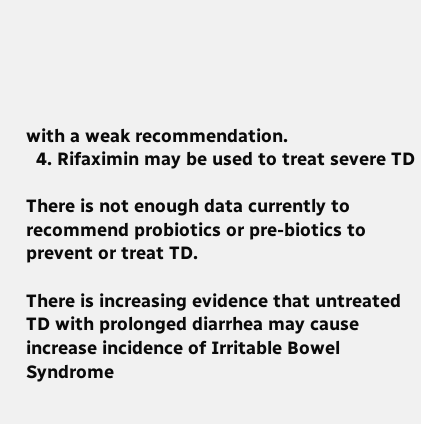with a weak recommendation.
  4. Rifaximin may be used to treat severe TD

There is not enough data currently to recommend probiotics or pre-biotics to prevent or treat TD.

There is increasing evidence that untreated TD with prolonged diarrhea may cause increase incidence of Irritable Bowel Syndrome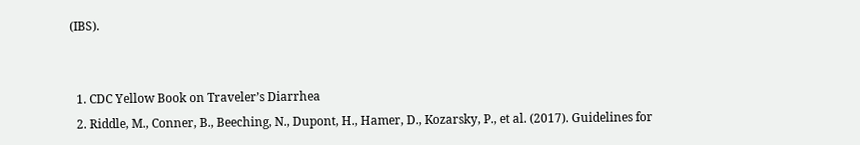(IBS).


  1. CDC Yellow Book on Traveler’s Diarrhea
  2. Riddle, M., Conner, B., Beeching, N., Dupont, H., Hamer, D., Kozarsky, P., et al. (2017). Guidelines for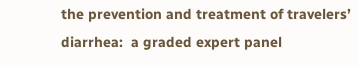the prevention and treatment of travelers’ diarrhea:  a graded expert panel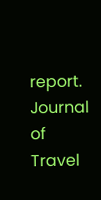report.  Journal of Travel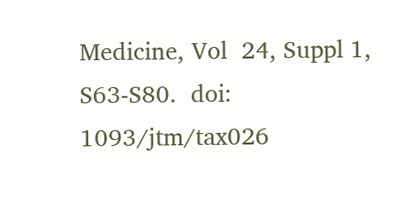Medicine, Vol  24, Suppl 1, S63-S80.  doi:  1093/jtm/tax026